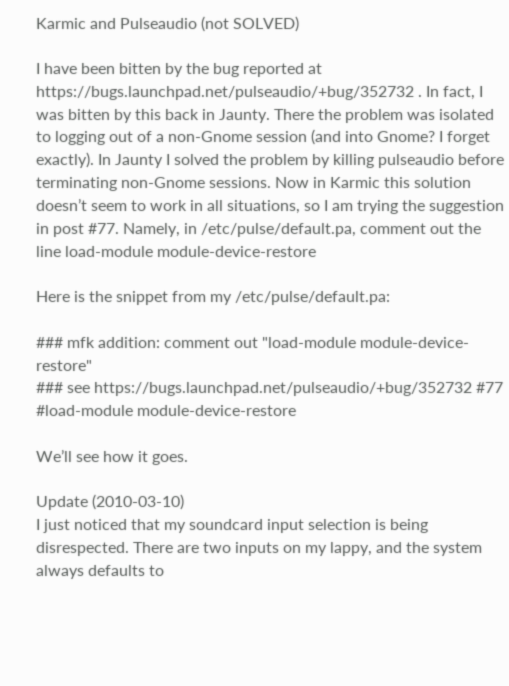Karmic and Pulseaudio (not SOLVED)

I have been bitten by the bug reported at https://bugs.launchpad.net/pulseaudio/+bug/352732 . In fact, I was bitten by this back in Jaunty. There the problem was isolated to logging out of a non-Gnome session (and into Gnome? I forget exactly). In Jaunty I solved the problem by killing pulseaudio before terminating non-Gnome sessions. Now in Karmic this solution doesn’t seem to work in all situations, so I am trying the suggestion in post #77. Namely, in /etc/pulse/default.pa, comment out the line load-module module-device-restore

Here is the snippet from my /etc/pulse/default.pa:

### mfk addition: comment out "load-module module-device-restore"
### see https://bugs.launchpad.net/pulseaudio/+bug/352732 #77
#load-module module-device-restore

We’ll see how it goes.

Update (2010-03-10)
I just noticed that my soundcard input selection is being disrespected. There are two inputs on my lappy, and the system always defaults to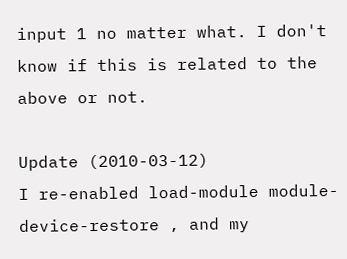input 1 no matter what. I don't know if this is related to the above or not.

Update (2010-03-12)
I re-enabled load-module module-device-restore , and my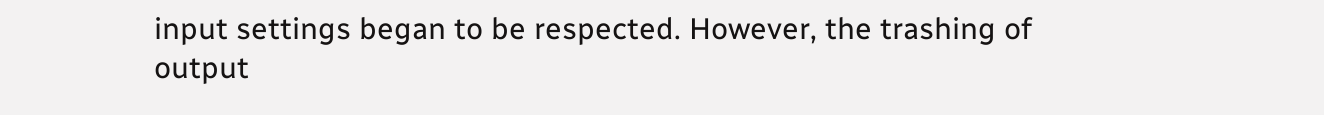input settings began to be respected. However, the trashing of output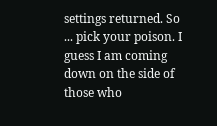settings returned. So ... pick your poison. I guess I am coming down on the side of those who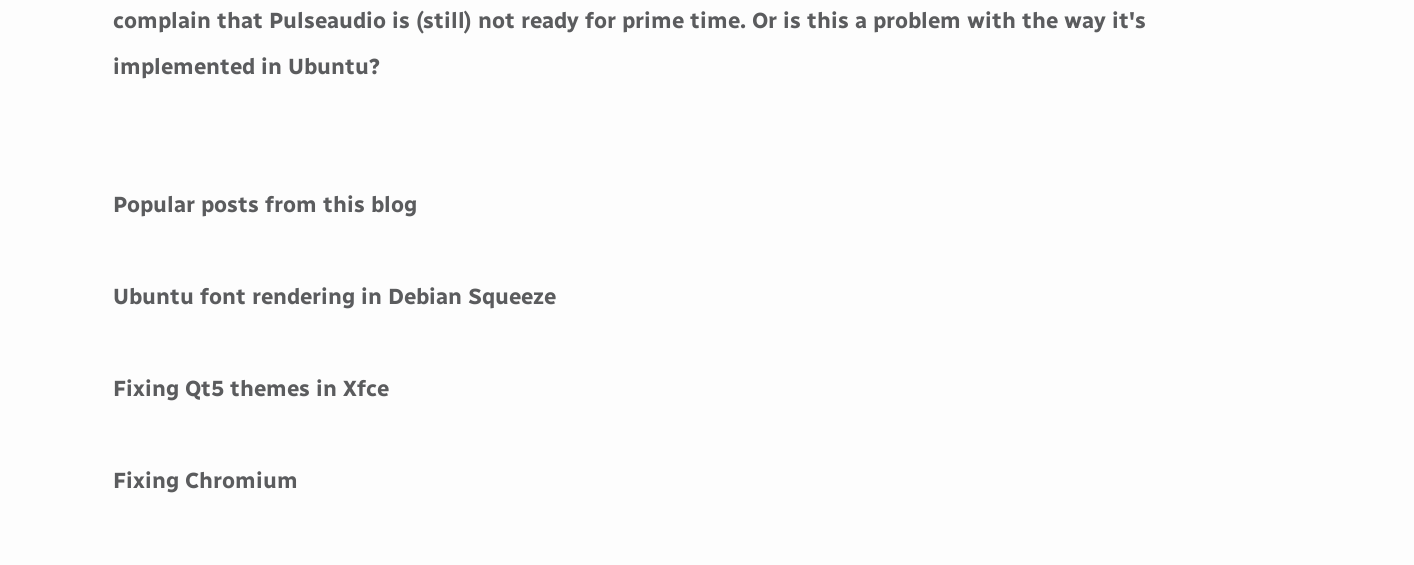complain that Pulseaudio is (still) not ready for prime time. Or is this a problem with the way it's implemented in Ubuntu?


Popular posts from this blog

Ubuntu font rendering in Debian Squeeze

Fixing Qt5 themes in Xfce

Fixing Chromium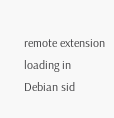remote extension loading in Debian sid